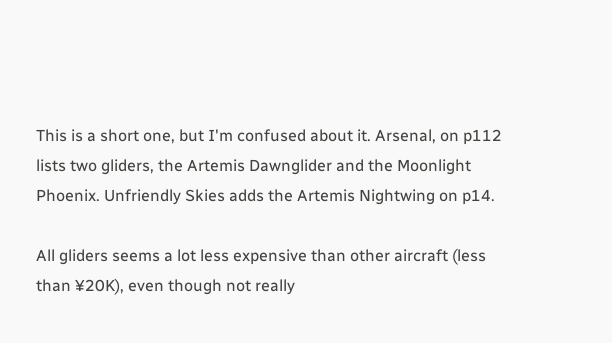This is a short one, but I'm confused about it. Arsenal, on p112 lists two gliders, the Artemis Dawnglider and the Moonlight Phoenix. Unfriendly Skies adds the Artemis Nightwing on p14.

All gliders seems a lot less expensive than other aircraft (less than ¥20K), even though not really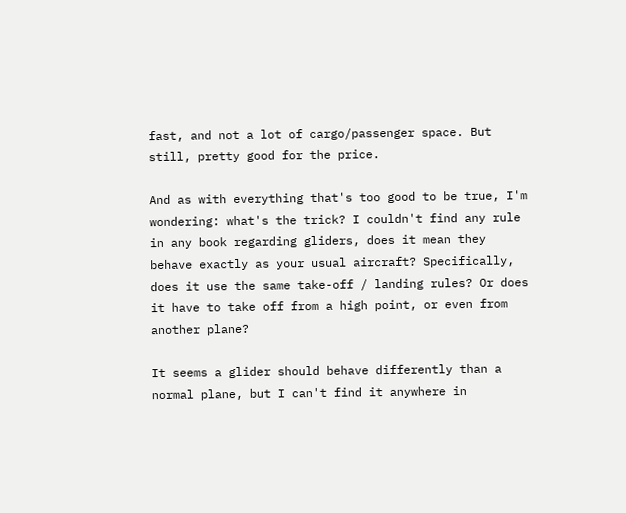fast, and not a lot of cargo/passenger space. But still, pretty good for the price.

And as with everything that's too good to be true, I'm wondering: what's the trick? I couldn't find any rule in any book regarding gliders, does it mean they behave exactly as your usual aircraft? Specifically, does it use the same take-off / landing rules? Or does it have to take off from a high point, or even from another plane?

It seems a glider should behave differently than a normal plane, but I can't find it anywhere in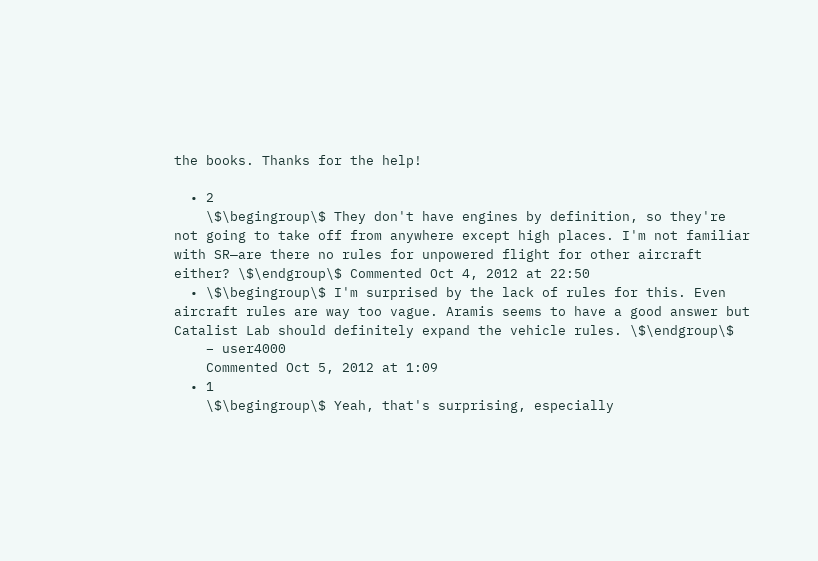the books. Thanks for the help!

  • 2
    \$\begingroup\$ They don't have engines by definition, so they're not going to take off from anywhere except high places. I'm not familiar with SR—are there no rules for unpowered flight for other aircraft either? \$\endgroup\$ Commented Oct 4, 2012 at 22:50
  • \$\begingroup\$ I'm surprised by the lack of rules for this. Even aircraft rules are way too vague. Aramis seems to have a good answer but Catalist Lab should definitely expand the vehicle rules. \$\endgroup\$
    – user4000
    Commented Oct 5, 2012 at 1:09
  • 1
    \$\begingroup\$ Yeah, that's surprising, especially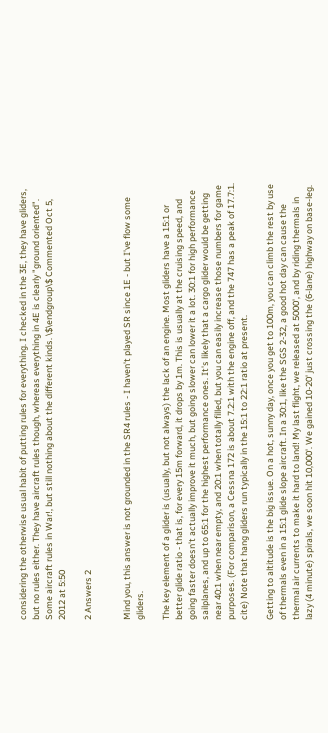considering the otherwise usual habit of putting rules for everything. I checked in the 3E, they have gliders, but no rules either. They have aircraft rules though, whereas everything in 4E is clearly "ground oriented". Some aircraft rules in War!, but still nothing about the different kinds. \$\endgroup\$ Commented Oct 5, 2012 at 5:50

2 Answers 2


Mind you, this answer is not grounded in the SR4 rules - I haven't played SR since 1E - but I've flow some gliders.

The key element of a glider is (usually, but not always) the lack of an engine. Most gliders have a 15:1 or better glide ratio - that is, for every 15m forward, it drops by 1m. This is usually at the cruising speed, and going faster doesn't actually improve it much, but going slower can lower it a lot. 30:1 for high performance sailplanes, and up to 65:1 for the highest performance ones. It's likely that a cargo glider would be getting near 40:1 when near empty, and 20:1 when totally filled, but you can easily increase those numbers for game purposes. (For comparison, a Cessna 172 is about 7.2:1 with the engine off, and the 747 has a peak of 17.7:1. cite) Note that hang gliders run typically in the 15:1 to 22:1 ratio at present.

Getting to altitude is the big issue. On a hot, sunny day, once you get to 100m, you can climb the rest by use of thermals even in a 15:1 glide slope aircraft. In a 30:1, like the SGS 2-32, a good hot day can cause the thermal air currents to make it hard to land! My last flight, we released at 5000', and by riding thermals in lazy (4 minute) spirals, we soon hit 10,000'. We gained 10-20' just crossing the (6-lane) highway on base-leg.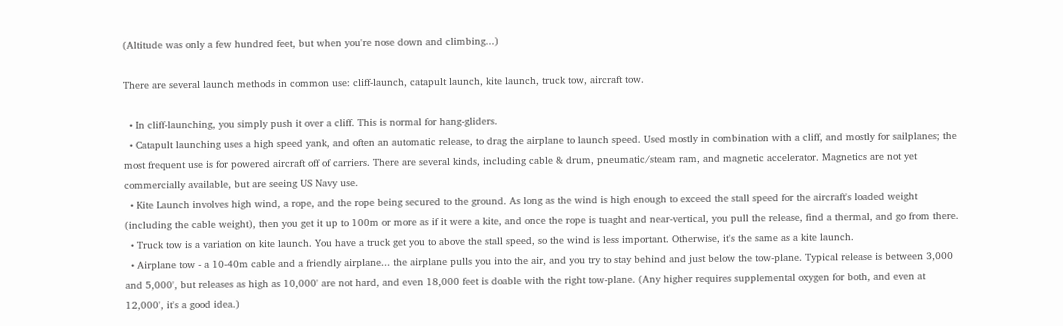(Altitude was only a few hundred feet, but when you're nose down and climbing...)

There are several launch methods in common use: cliff-launch, catapult launch, kite launch, truck tow, aircraft tow.

  • In cliff-launching, you simply push it over a cliff. This is normal for hang-gliders.
  • Catapult launching uses a high speed yank, and often an automatic release, to drag the airplane to launch speed. Used mostly in combination with a cliff, and mostly for sailplanes; the most frequent use is for powered aircraft off of carriers. There are several kinds, including cable & drum, pneumatic/steam ram, and magnetic accelerator. Magnetics are not yet commercially available, but are seeing US Navy use.
  • Kite Launch involves high wind, a rope, and the rope being secured to the ground. As long as the wind is high enough to exceed the stall speed for the aircraft's loaded weight (including the cable weight), then you get it up to 100m or more as if it were a kite, and once the rope is tuaght and near-vertical, you pull the release, find a thermal, and go from there.
  • Truck tow is a variation on kite launch. You have a truck get you to above the stall speed, so the wind is less important. Otherwise, it's the same as a kite launch.
  • Airplane tow - a 10-40m cable and a friendly airplane... the airplane pulls you into the air, and you try to stay behind and just below the tow-plane. Typical release is between 3,000 and 5,000', but releases as high as 10,000' are not hard, and even 18,000 feet is doable with the right tow-plane. (Any higher requires supplemental oxygen for both, and even at 12,000', it's a good idea.)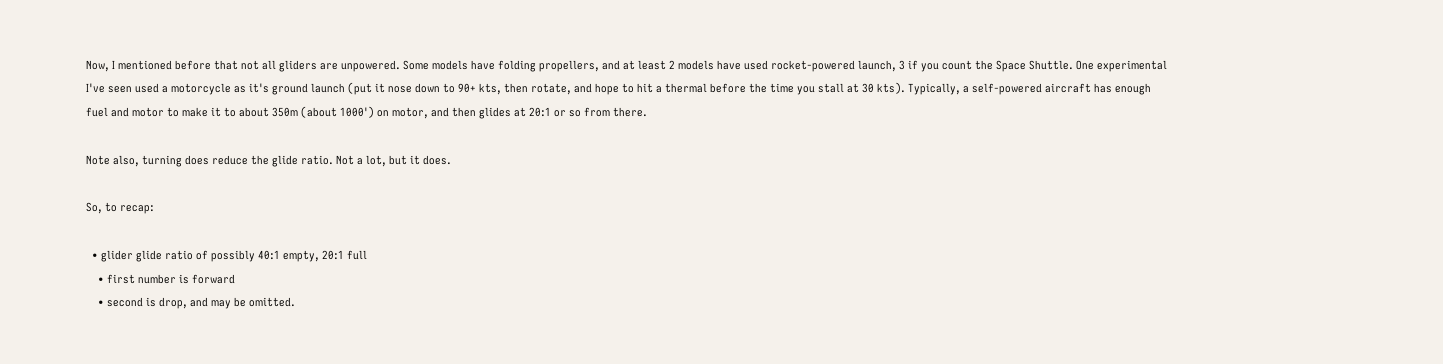Now, I mentioned before that not all gliders are unpowered. Some models have folding propellers, and at least 2 models have used rocket-powered launch, 3 if you count the Space Shuttle. One experimental I've seen used a motorcycle as it's ground launch (put it nose down to 90+ kts, then rotate, and hope to hit a thermal before the time you stall at 30 kts). Typically, a self-powered aircraft has enough fuel and motor to make it to about 350m (about 1000') on motor, and then glides at 20:1 or so from there.

Note also, turning does reduce the glide ratio. Not a lot, but it does.

So, to recap:

  • glider glide ratio of possibly 40:1 empty, 20:1 full
    • first number is forward
    • second is drop, and may be omitted.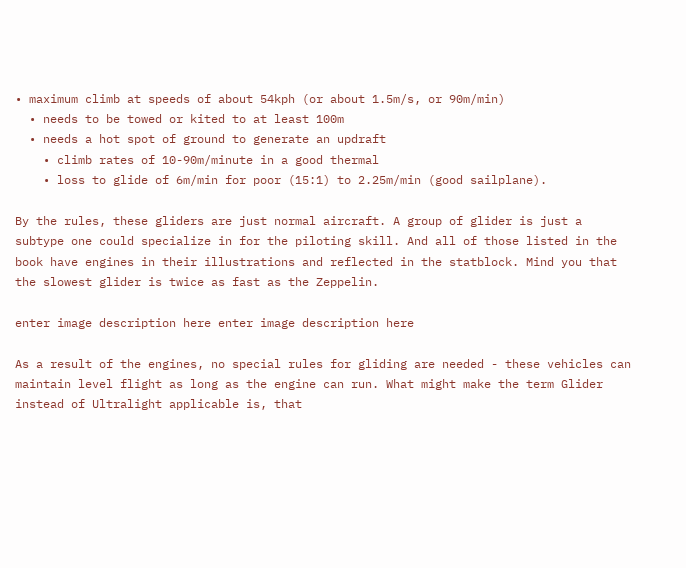• maximum climb at speeds of about 54kph (or about 1.5m/s, or 90m/min)
  • needs to be towed or kited to at least 100m
  • needs a hot spot of ground to generate an updraft
    • climb rates of 10-90m/minute in a good thermal
    • loss to glide of 6m/min for poor (15:1) to 2.25m/min (good sailplane).

By the rules, these gliders are just normal aircraft. A group of glider is just a subtype one could specialize in for the piloting skill. And all of those listed in the book have engines in their illustrations and reflected in the statblock. Mind you that the slowest glider is twice as fast as the Zeppelin.

enter image description here enter image description here

As a result of the engines, no special rules for gliding are needed - these vehicles can maintain level flight as long as the engine can run. What might make the term Glider instead of Ultralight applicable is, that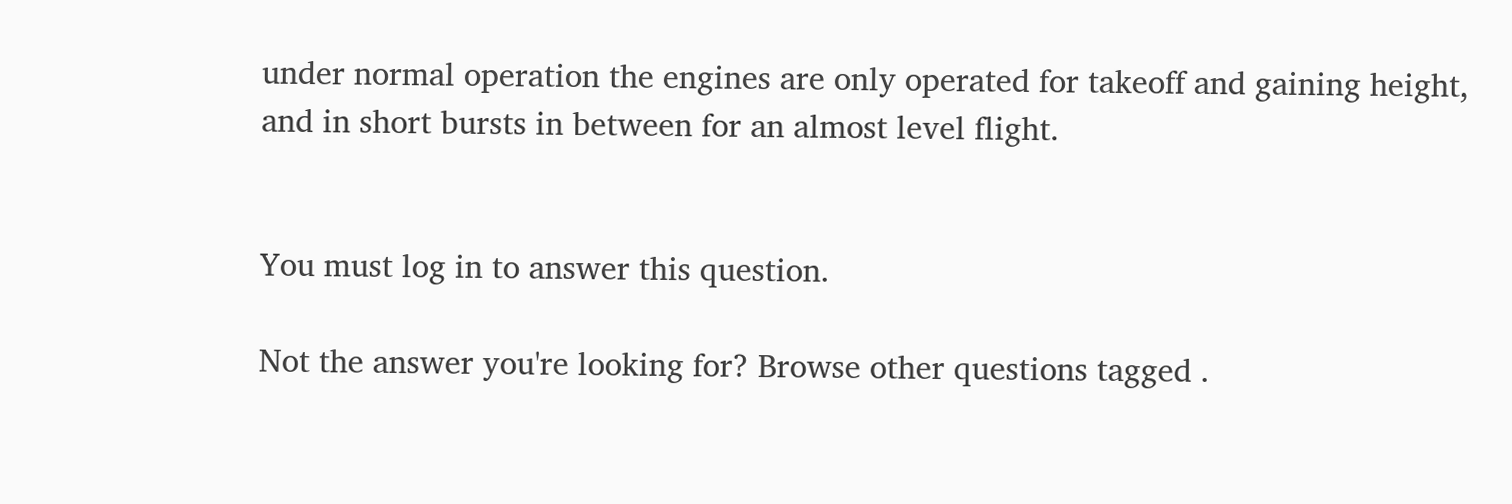under normal operation the engines are only operated for takeoff and gaining height, and in short bursts in between for an almost level flight.


You must log in to answer this question.

Not the answer you're looking for? Browse other questions tagged .